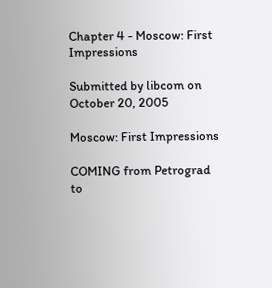Chapter 4 - Moscow: First Impressions

Submitted by libcom on October 20, 2005

Moscow: First Impressions

COMING from Petrograd to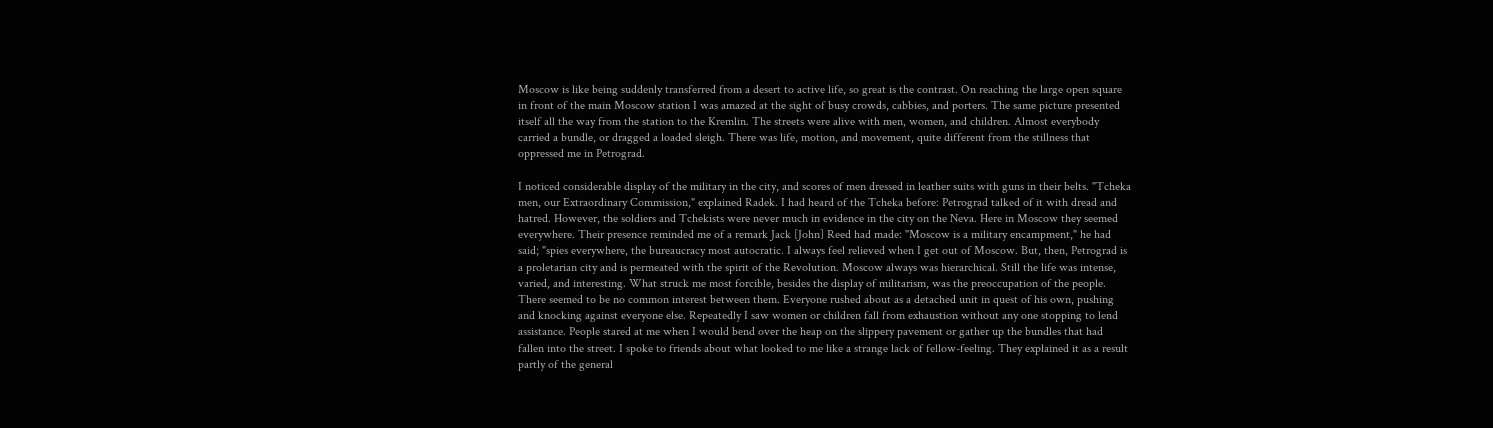Moscow is like being suddenly transferred from a desert to active life, so great is the contrast. On reaching the large open square in front of the main Moscow station I was amazed at the sight of busy crowds, cabbies, and porters. The same picture presented itself all the way from the station to the Kremlin. The streets were alive with men, women, and children. Almost everybody carried a bundle, or dragged a loaded sleigh. There was life, motion, and movement, quite different from the stillness that oppressed me in Petrograd.

I noticed considerable display of the military in the city, and scores of men dressed in leather suits with guns in their belts. "Tcheka men, our Extraordinary Commission," explained Radek. I had heard of the Tcheka before: Petrograd talked of it with dread and hatred. However, the soldiers and Tchekists were never much in evidence in the city on the Neva. Here in Moscow they seemed everywhere. Their presence reminded me of a remark Jack [John] Reed had made: "Moscow is a military encampment," he had said; "spies everywhere, the bureaucracy most autocratic. I always feel relieved when I get out of Moscow. But, then, Petrograd is a proletarian city and is permeated with the spirit of the Revolution. Moscow always was hierarchical. Still the life was intense, varied, and interesting. What struck me most forcible, besides the display of militarism, was the preoccupation of the people. There seemed to be no common interest between them. Everyone rushed about as a detached unit in quest of his own, pushing and knocking against everyone else. Repeatedly I saw women or children fall from exhaustion without any one stopping to lend assistance. People stared at me when I would bend over the heap on the slippery pavement or gather up the bundles that had fallen into the street. I spoke to friends about what looked to me like a strange lack of fellow-feeling. They explained it as a result partly of the general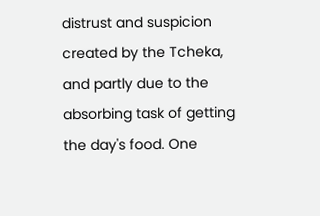distrust and suspicion created by the Tcheka, and partly due to the absorbing task of getting the day's food. One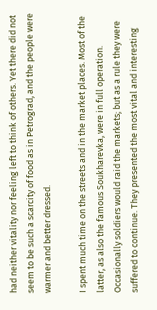had neither vitality nor feeling left to think of others. Yet there did not seem to be such a scarcity of food as in Petrograd, and the people were warmer and better dressed.

I spent much time on the streets and in the market places. Most of the latter, as also the famous Soukharevka, were in full operation. Occasionally soldiers would raid the markets; but as a rule they were suffered to continue. They presented the most vital and interesting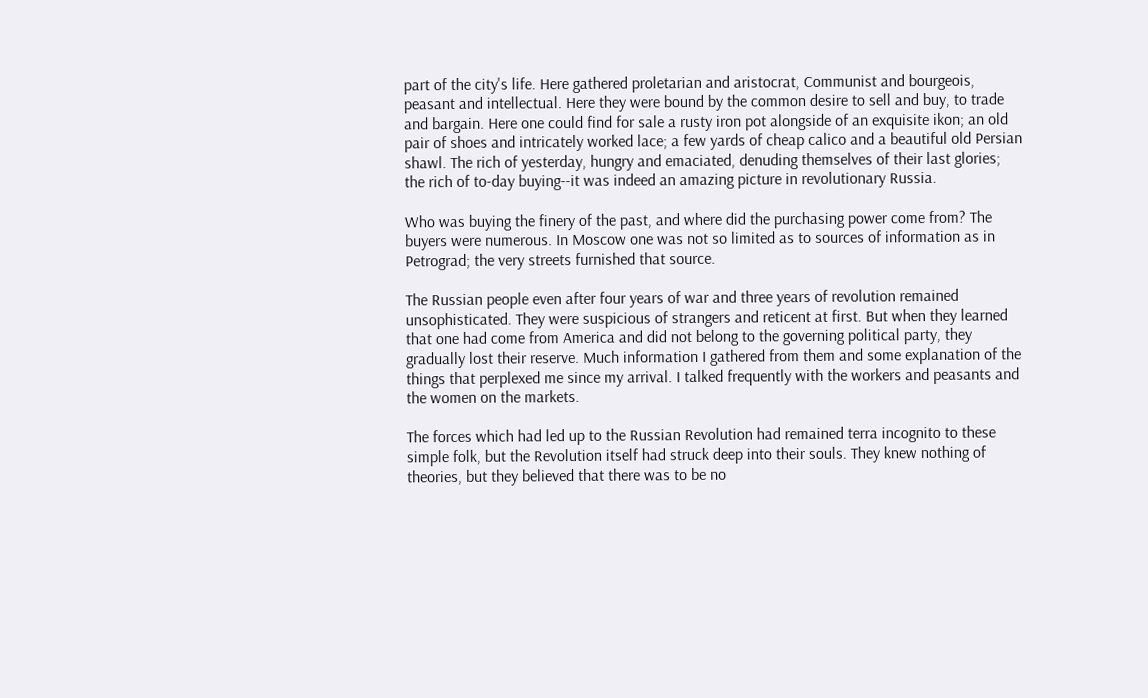part of the city's life. Here gathered proletarian and aristocrat, Communist and bourgeois, peasant and intellectual. Here they were bound by the common desire to sell and buy, to trade and bargain. Here one could find for sale a rusty iron pot alongside of an exquisite ikon; an old pair of shoes and intricately worked lace; a few yards of cheap calico and a beautiful old Persian shawl. The rich of yesterday, hungry and emaciated, denuding themselves of their last glories; the rich of to-day buying--it was indeed an amazing picture in revolutionary Russia.

Who was buying the finery of the past, and where did the purchasing power come from? The buyers were numerous. In Moscow one was not so limited as to sources of information as in Petrograd; the very streets furnished that source.

The Russian people even after four years of war and three years of revolution remained unsophisticated. They were suspicious of strangers and reticent at first. But when they learned that one had come from America and did not belong to the governing political party, they gradually lost their reserve. Much information I gathered from them and some explanation of the things that perplexed me since my arrival. I talked frequently with the workers and peasants and the women on the markets.

The forces which had led up to the Russian Revolution had remained terra incognito to these simple folk, but the Revolution itself had struck deep into their souls. They knew nothing of theories, but they believed that there was to be no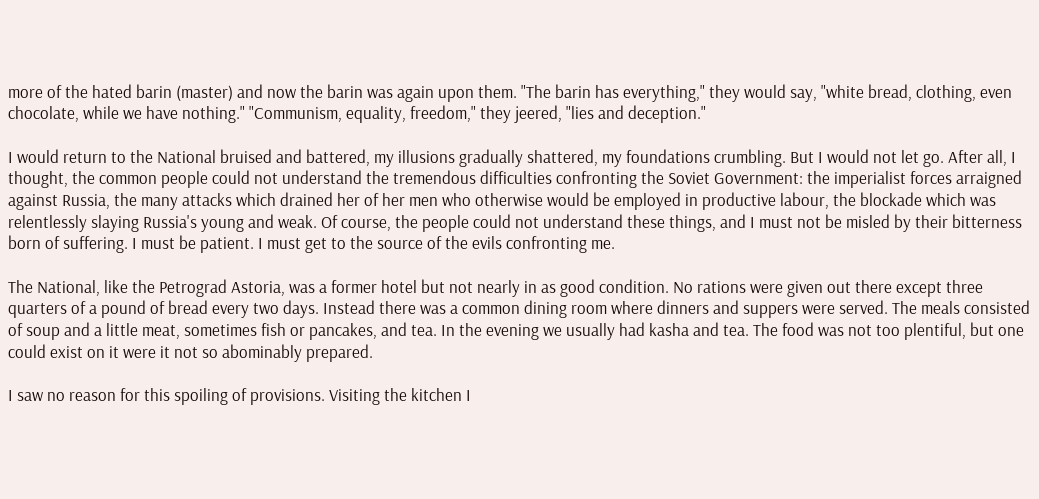more of the hated barin (master) and now the barin was again upon them. "The barin has everything," they would say, "white bread, clothing, even chocolate, while we have nothing." "Communism, equality, freedom," they jeered, "lies and deception."

I would return to the National bruised and battered, my illusions gradually shattered, my foundations crumbling. But I would not let go. After all, I thought, the common people could not understand the tremendous difficulties confronting the Soviet Government: the imperialist forces arraigned against Russia, the many attacks which drained her of her men who otherwise would be employed in productive labour, the blockade which was relentlessly slaying Russia's young and weak. Of course, the people could not understand these things, and I must not be misled by their bitterness born of suffering. I must be patient. I must get to the source of the evils confronting me.

The National, like the Petrograd Astoria, was a former hotel but not nearly in as good condition. No rations were given out there except three quarters of a pound of bread every two days. Instead there was a common dining room where dinners and suppers were served. The meals consisted of soup and a little meat, sometimes fish or pancakes, and tea. In the evening we usually had kasha and tea. The food was not too plentiful, but one could exist on it were it not so abominably prepared.

I saw no reason for this spoiling of provisions. Visiting the kitchen I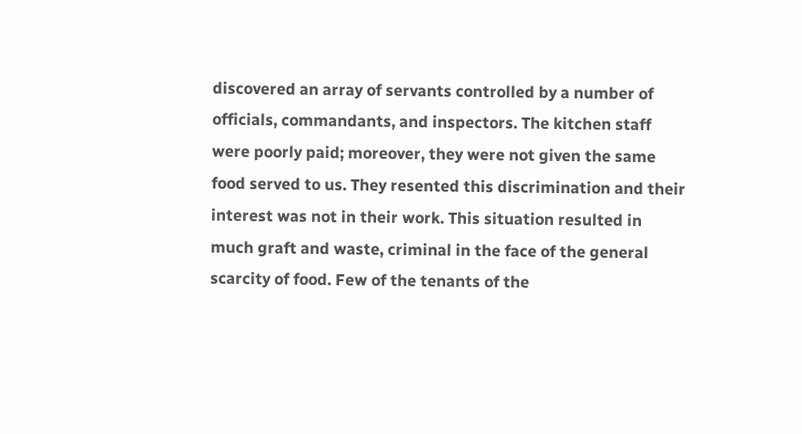discovered an array of servants controlled by a number of officials, commandants, and inspectors. The kitchen staff were poorly paid; moreover, they were not given the same food served to us. They resented this discrimination and their interest was not in their work. This situation resulted in much graft and waste, criminal in the face of the general scarcity of food. Few of the tenants of the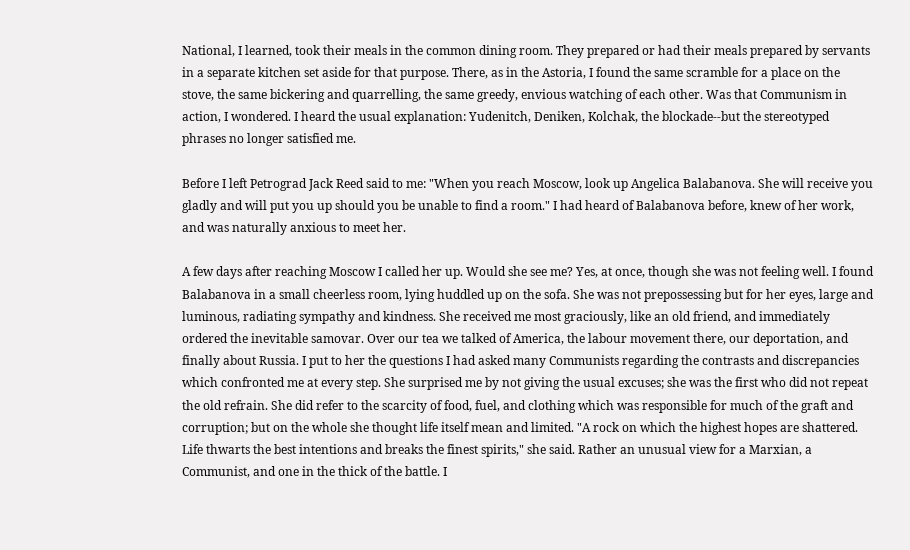National, I learned, took their meals in the common dining room. They prepared or had their meals prepared by servants in a separate kitchen set aside for that purpose. There, as in the Astoria, I found the same scramble for a place on the stove, the same bickering and quarrelling, the same greedy, envious watching of each other. Was that Communism in action, I wondered. I heard the usual explanation: Yudenitch, Deniken, Kolchak, the blockade--but the stereotyped phrases no longer satisfied me.

Before I left Petrograd Jack Reed said to me: "When you reach Moscow, look up Angelica Balabanova. She will receive you gladly and will put you up should you be unable to find a room." I had heard of Balabanova before, knew of her work, and was naturally anxious to meet her.

A few days after reaching Moscow I called her up. Would she see me? Yes, at once, though she was not feeling well. I found Balabanova in a small cheerless room, lying huddled up on the sofa. She was not prepossessing but for her eyes, large and luminous, radiating sympathy and kindness. She received me most graciously, like an old friend, and immediately ordered the inevitable samovar. Over our tea we talked of America, the labour movement there, our deportation, and finally about Russia. I put to her the questions I had asked many Communists regarding the contrasts and discrepancies which confronted me at every step. She surprised me by not giving the usual excuses; she was the first who did not repeat the old refrain. She did refer to the scarcity of food, fuel, and clothing which was responsible for much of the graft and corruption; but on the whole she thought life itself mean and limited. "A rock on which the highest hopes are shattered. Life thwarts the best intentions and breaks the finest spirits," she said. Rather an unusual view for a Marxian, a Communist, and one in the thick of the battle. I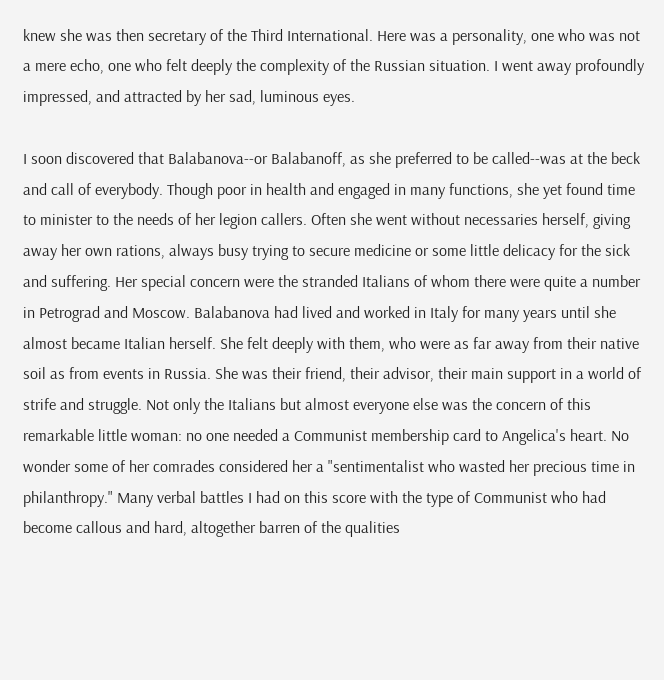knew she was then secretary of the Third International. Here was a personality, one who was not a mere echo, one who felt deeply the complexity of the Russian situation. I went away profoundly impressed, and attracted by her sad, luminous eyes.

I soon discovered that Balabanova--or Balabanoff, as she preferred to be called--was at the beck and call of everybody. Though poor in health and engaged in many functions, she yet found time to minister to the needs of her legion callers. Often she went without necessaries herself, giving away her own rations, always busy trying to secure medicine or some little delicacy for the sick and suffering. Her special concern were the stranded Italians of whom there were quite a number in Petrograd and Moscow. Balabanova had lived and worked in Italy for many years until she almost became Italian herself. She felt deeply with them, who were as far away from their native soil as from events in Russia. She was their friend, their advisor, their main support in a world of strife and struggle. Not only the Italians but almost everyone else was the concern of this remarkable little woman: no one needed a Communist membership card to Angelica's heart. No wonder some of her comrades considered her a "sentimentalist who wasted her precious time in philanthropy." Many verbal battles I had on this score with the type of Communist who had become callous and hard, altogether barren of the qualities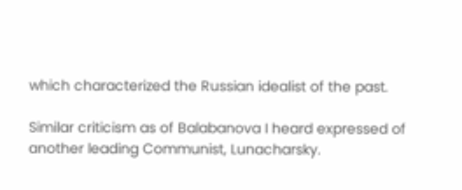which characterized the Russian idealist of the past.

Similar criticism as of Balabanova I heard expressed of another leading Communist, Lunacharsky.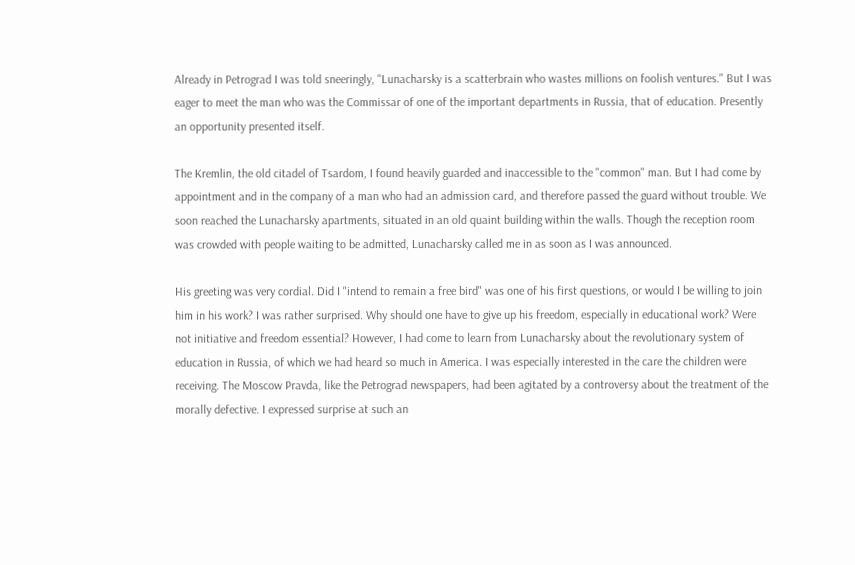Already in Petrograd I was told sneeringly, "Lunacharsky is a scatterbrain who wastes millions on foolish ventures." But I was eager to meet the man who was the Commissar of one of the important departments in Russia, that of education. Presently an opportunity presented itself.

The Kremlin, the old citadel of Tsardom, I found heavily guarded and inaccessible to the "common" man. But I had come by appointment and in the company of a man who had an admission card, and therefore passed the guard without trouble. We soon reached the Lunacharsky apartments, situated in an old quaint building within the walls. Though the reception room was crowded with people waiting to be admitted, Lunacharsky called me in as soon as I was announced.

His greeting was very cordial. Did I "intend to remain a free bird" was one of his first questions, or would I be willing to join him in his work? I was rather surprised. Why should one have to give up his freedom, especially in educational work? Were not initiative and freedom essential? However, I had come to learn from Lunacharsky about the revolutionary system of education in Russia, of which we had heard so much in America. I was especially interested in the care the children were receiving. The Moscow Pravda, like the Petrograd newspapers, had been agitated by a controversy about the treatment of the morally defective. I expressed surprise at such an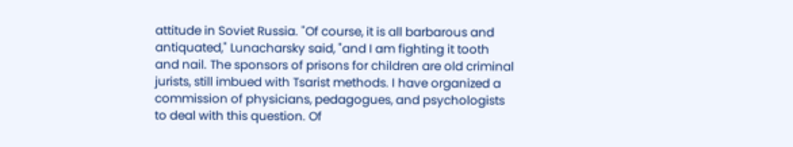attitude in Soviet Russia. "Of course, it is all barbarous and antiquated," Lunacharsky said, "and I am fighting it tooth and nail. The sponsors of prisons for children are old criminal jurists, still imbued with Tsarist methods. I have organized a commission of physicians, pedagogues, and psychologists to deal with this question. Of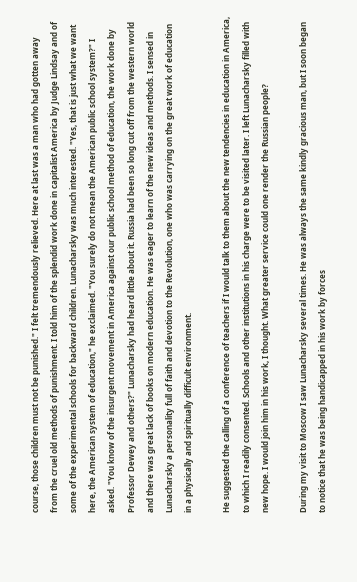course, those children must not be punished." I felt tremendously relieved. Here at last was a man who had gotten away from the cruel old methods of punishment. I told him of the splendid work done in capitalist America by Judge Lindsay and of some of the experimental schools for backward children. Lunacharsky was much interested. "Yes, that is just what we want here, the American system of education," he exclaimed. "You surely do not mean the American public school system?" I asked. "You know of the insurgent movement in America against our public school method of education, the work done by Professor Dewey and others?" Lunacharsky had heard little about it. Russia had been so long cut off from the western world and there was great lack of books on modern education. He was eager to learn of the new ideas and methods. I sensed in Lunacharsky a personality full of faith and devotion to the Revolution, one who was carrying on the great work of education in a physically and spiritually difficult environment.

He suggested the calling of a conference of teachers if I would talk to them about the new tendencies in education in America, to which I readily consented. Schools and other institutions in his charge were to be visited later. I left Lunacharsky filled with new hope. I would join him in his work, I thought. What greater service could one render the Russian people?

During my visit to Moscow I saw Lunacharsky several times. He was always the same kindly gracious man, but I soon began to notice that he was being handicapped in his work by forces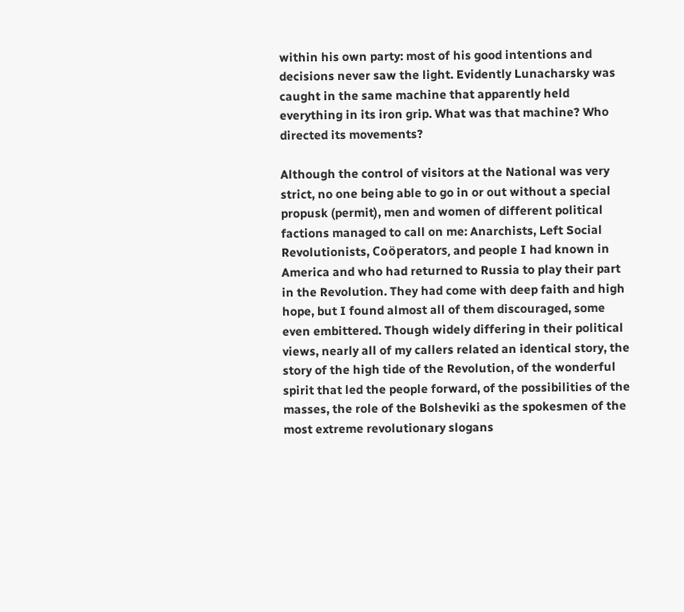within his own party: most of his good intentions and decisions never saw the light. Evidently Lunacharsky was caught in the same machine that apparently held everything in its iron grip. What was that machine? Who directed its movements?

Although the control of visitors at the National was very strict, no one being able to go in or out without a special propusk (permit), men and women of different political factions managed to call on me: Anarchists, Left Social Revolutionists, Coöperators, and people I had known in America and who had returned to Russia to play their part in the Revolution. They had come with deep faith and high hope, but I found almost all of them discouraged, some even embittered. Though widely differing in their political views, nearly all of my callers related an identical story, the story of the high tide of the Revolution, of the wonderful spirit that led the people forward, of the possibilities of the masses, the role of the Bolsheviki as the spokesmen of the most extreme revolutionary slogans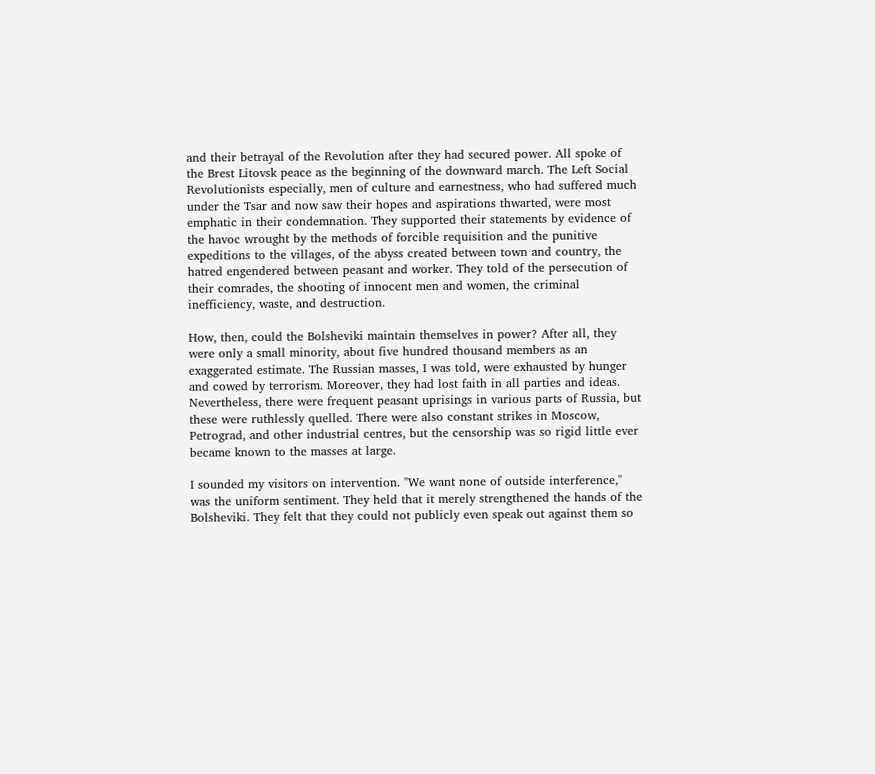and their betrayal of the Revolution after they had secured power. All spoke of the Brest Litovsk peace as the beginning of the downward march. The Left Social Revolutionists especially, men of culture and earnestness, who had suffered much under the Tsar and now saw their hopes and aspirations thwarted, were most emphatic in their condemnation. They supported their statements by evidence of the havoc wrought by the methods of forcible requisition and the punitive expeditions to the villages, of the abyss created between town and country, the hatred engendered between peasant and worker. They told of the persecution of their comrades, the shooting of innocent men and women, the criminal inefficiency, waste, and destruction.

How, then, could the Bolsheviki maintain themselves in power? After all, they were only a small minority, about five hundred thousand members as an exaggerated estimate. The Russian masses, I was told, were exhausted by hunger and cowed by terrorism. Moreover, they had lost faith in all parties and ideas. Nevertheless, there were frequent peasant uprisings in various parts of Russia, but these were ruthlessly quelled. There were also constant strikes in Moscow, Petrograd, and other industrial centres, but the censorship was so rigid little ever became known to the masses at large.

I sounded my visitors on intervention. "We want none of outside interference," was the uniform sentiment. They held that it merely strengthened the hands of the Bolsheviki. They felt that they could not publicly even speak out against them so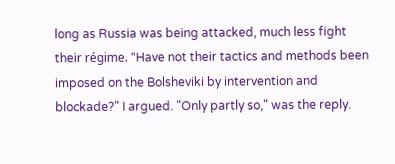long as Russia was being attacked, much less fight their régime. "Have not their tactics and methods been imposed on the Bolsheviki by intervention and blockade?" I argued. "Only partly so," was the reply.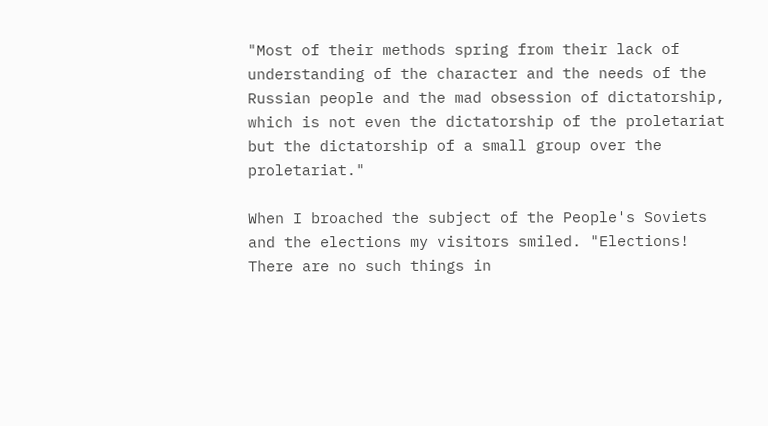"Most of their methods spring from their lack of understanding of the character and the needs of the Russian people and the mad obsession of dictatorship, which is not even the dictatorship of the proletariat but the dictatorship of a small group over the proletariat."

When I broached the subject of the People's Soviets and the elections my visitors smiled. "Elections! There are no such things in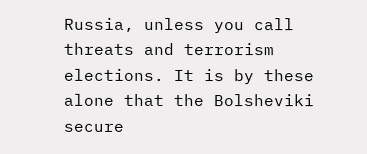Russia, unless you call threats and terrorism elections. It is by these alone that the Bolsheviki secure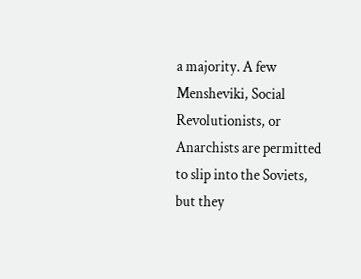a majority. A few Mensheviki, Social Revolutionists, or Anarchists are permitted to slip into the Soviets, but they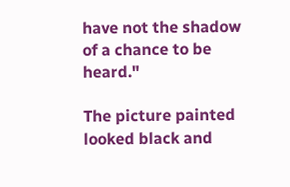have not the shadow of a chance to be heard."

The picture painted looked black and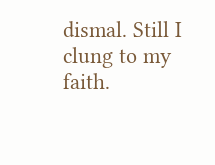dismal. Still I clung to my faith.